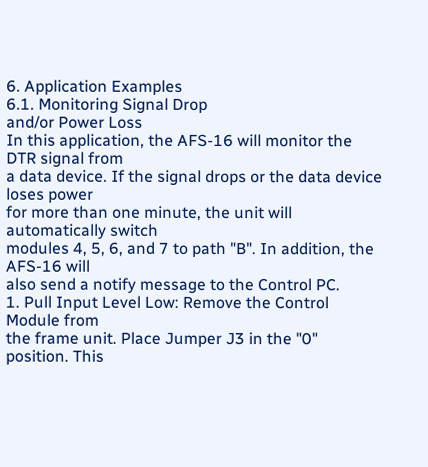6. Application Examples
6.1. Monitoring Signal Drop
and/or Power Loss
In this application, the AFS-16 will monitor the DTR signal from
a data device. If the signal drops or the data device loses power
for more than one minute, the unit will automatically switch
modules 4, 5, 6, and 7 to path "B". In addition, the AFS-16 will
also send a notify message to the Control PC.
1. Pull Input Level Low: Remove the Control Module from
the frame unit. Place Jumper J3 in the "0" position. This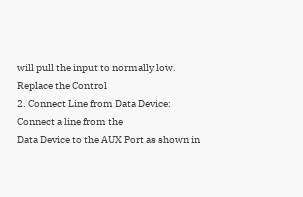will pull the input to normally low. Replace the Control
2. Connect Line from Data Device: Connect a line from the
Data Device to the AUX Port as shown in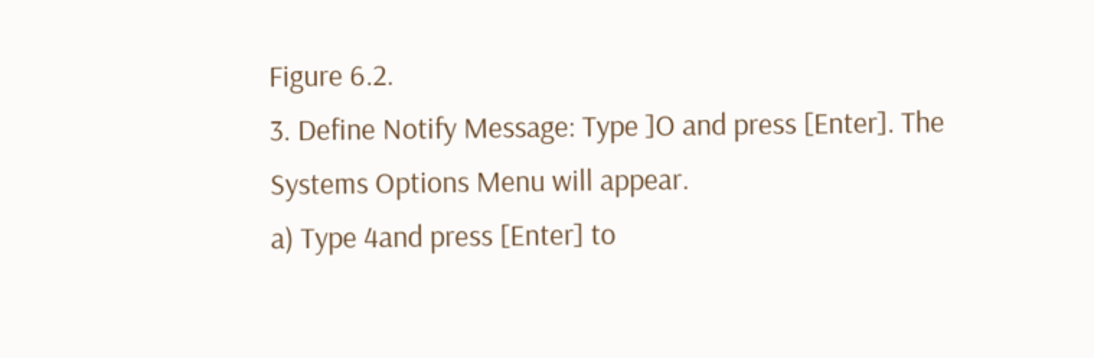Figure 6.2.
3. Define Notify Message: Type ]O and press [Enter]. The
Systems Options Menu will appear.
a) Type 4and press [Enter] to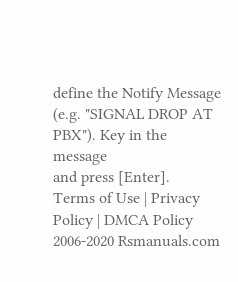define the Notify Message
(e.g. "SIGNAL DROP AT PBX"). Key in the message
and press [Enter].
Terms of Use | Privacy Policy | DMCA Policy
2006-2020 Rsmanuals.com